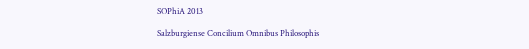SOPhiA 2013

Salzburgiense Concilium Omnibus Philosophis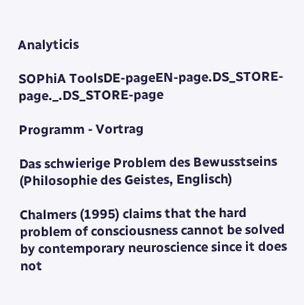Analyticis

SOPhiA ToolsDE-pageEN-page.DS_STORE-page._.DS_STORE-page

Programm - Vortrag

Das schwierige Problem des Bewusstseins
(Philosophie des Geistes, Englisch)

Chalmers (1995) claims that the hard problem of consciousness cannot be solved by contemporary neuroscience since it does not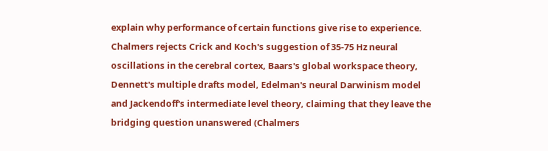explain why performance of certain functions give rise to experience. Chalmers rejects Crick and Koch's suggestion of 35-75 Hz neural oscillations in the cerebral cortex, Baars's global workspace theory, Dennett's multiple drafts model, Edelman's neural Darwinism model and Jackendoff's intermediate level theory, claiming that they leave the bridging question unanswered (Chalmers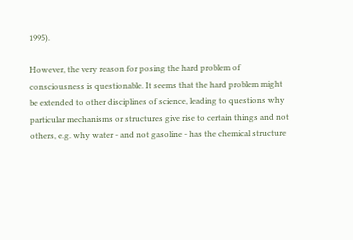1995).

However, the very reason for posing the hard problem of consciousness is questionable. It seems that the hard problem might be extended to other disciplines of science, leading to questions why particular mechanisms or structures give rise to certain things and not others, e.g. why water - and not gasoline - has the chemical structure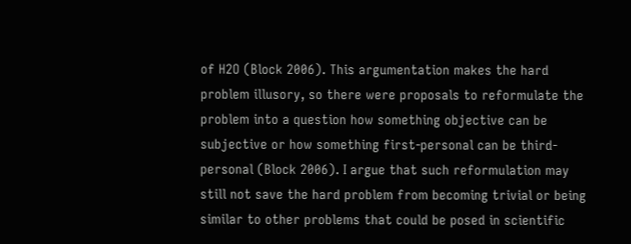of H2O (Block 2006). This argumentation makes the hard problem illusory, so there were proposals to reformulate the problem into a question how something objective can be subjective or how something first-personal can be third-personal (Block 2006). I argue that such reformulation may still not save the hard problem from becoming trivial or being similar to other problems that could be posed in scientific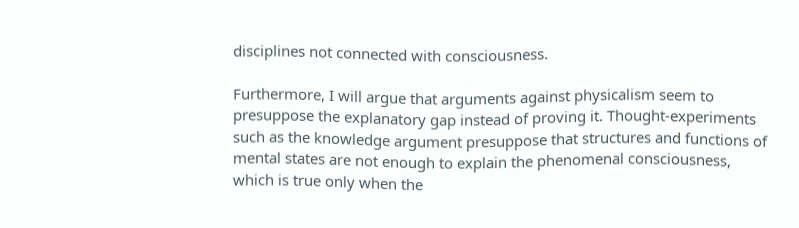disciplines not connected with consciousness.

Furthermore, I will argue that arguments against physicalism seem to presuppose the explanatory gap instead of proving it. Thought-experiments such as the knowledge argument presuppose that structures and functions of mental states are not enough to explain the phenomenal consciousness, which is true only when the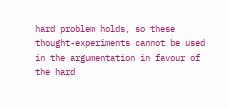hard problem holds, so these thought-experiments cannot be used in the argumentation in favour of the hard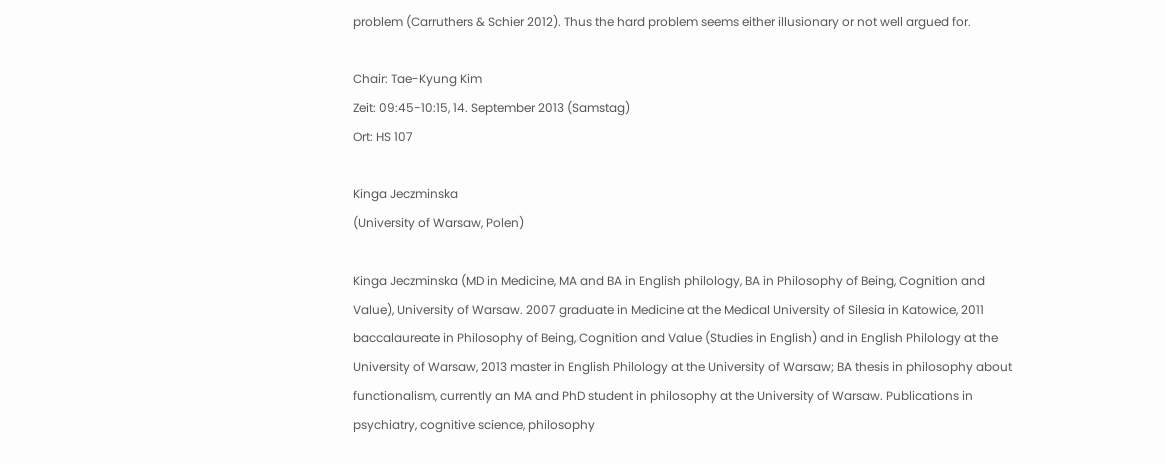problem (Carruthers & Schier 2012). Thus the hard problem seems either illusionary or not well argued for.

Chair: Tae-Kyung Kim
Zeit: 09:45-10:15, 14. September 2013 (Samstag)
Ort: HS 107

Kinga Jeczminska
(University of Warsaw, Polen)

Kinga Jeczminska (MD in Medicine, MA and BA in English philology, BA in Philosophy of Being, Cognition and Value), University of Warsaw. 2007 graduate in Medicine at the Medical University of Silesia in Katowice, 2011 baccalaureate in Philosophy of Being, Cognition and Value (Studies in English) and in English Philology at the University of Warsaw, 2013 master in English Philology at the University of Warsaw; BA thesis in philosophy about functionalism, currently an MA and PhD student in philosophy at the University of Warsaw. Publications in psychiatry, cognitive science, philosophy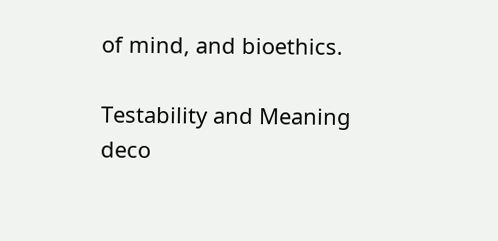of mind, and bioethics.

Testability and Meaning deco